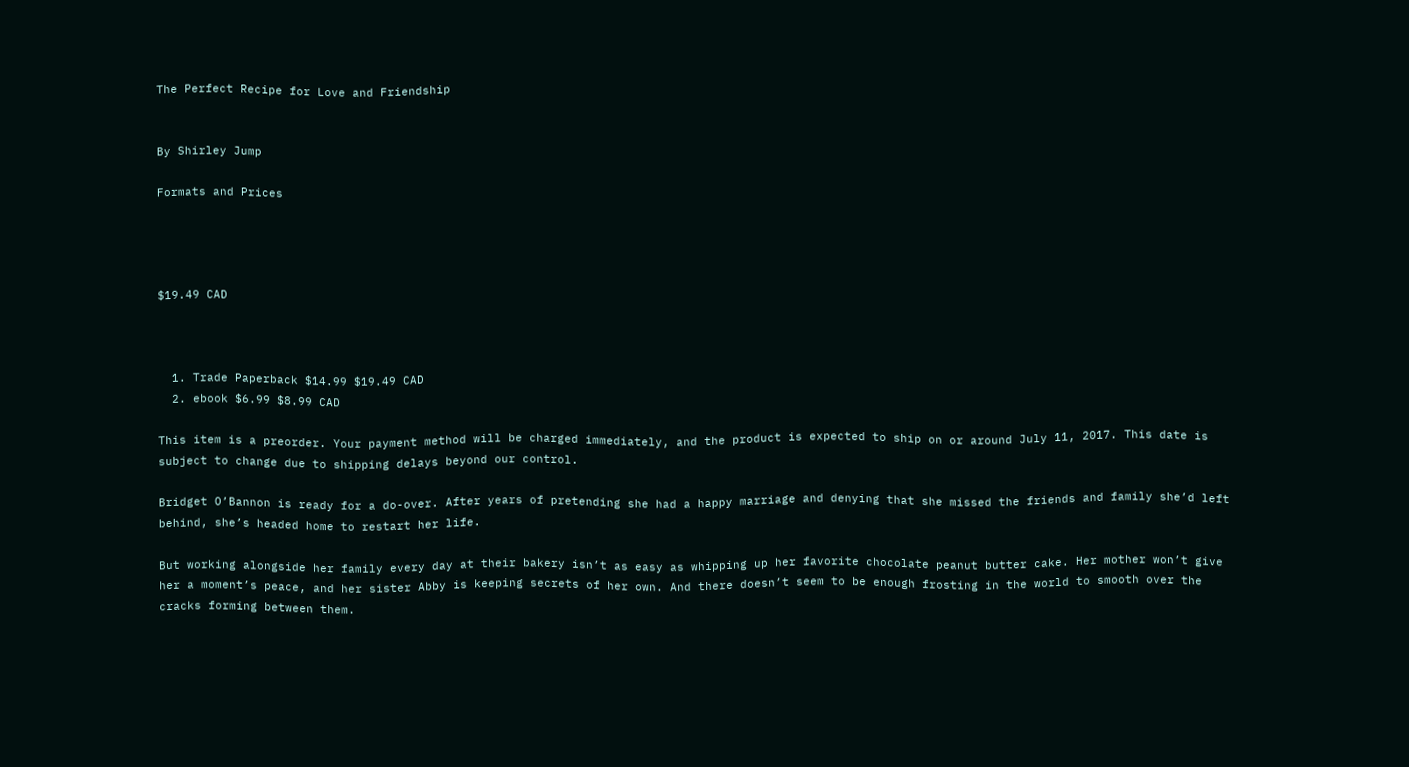The Perfect Recipe for Love and Friendship


By Shirley Jump

Formats and Prices




$19.49 CAD



  1. Trade Paperback $14.99 $19.49 CAD
  2. ebook $6.99 $8.99 CAD

This item is a preorder. Your payment method will be charged immediately, and the product is expected to ship on or around July 11, 2017. This date is subject to change due to shipping delays beyond our control.

Bridget O’Bannon is ready for a do-over. After years of pretending she had a happy marriage and denying that she missed the friends and family she’d left behind, she’s headed home to restart her life.

But working alongside her family every day at their bakery isn’t as easy as whipping up her favorite chocolate peanut butter cake. Her mother won’t give her a moment’s peace, and her sister Abby is keeping secrets of her own. And there doesn’t seem to be enough frosting in the world to smooth over the cracks forming between them.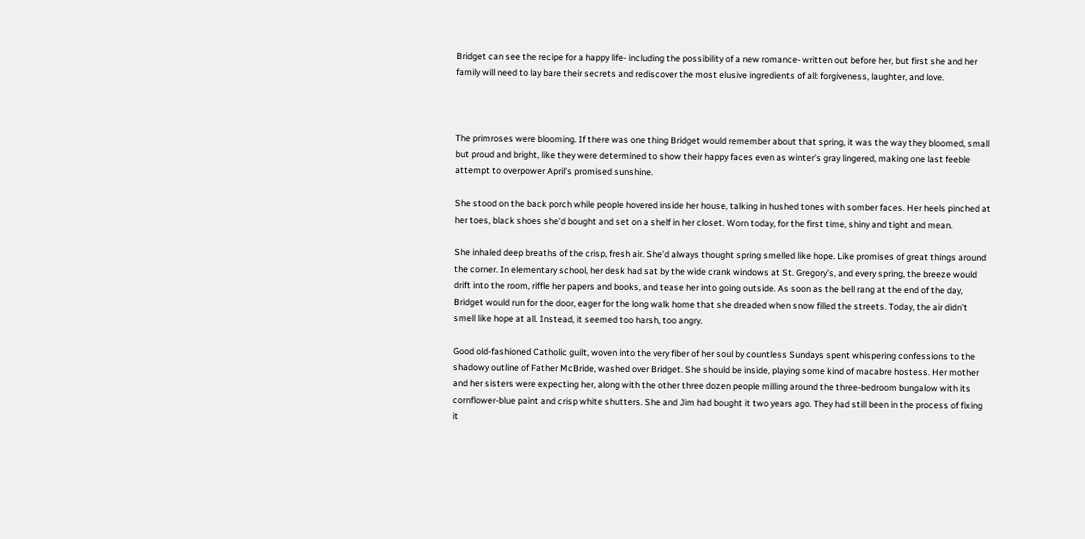Bridget can see the recipe for a happy life- including the possibility of a new romance- written out before her, but first she and her family will need to lay bare their secrets and rediscover the most elusive ingredients of all: forgiveness, laughter, and love.



The primroses were blooming. If there was one thing Bridget would remember about that spring, it was the way they bloomed, small but proud and bright, like they were determined to show their happy faces even as winter’s gray lingered, making one last feeble attempt to overpower April’s promised sunshine.

She stood on the back porch while people hovered inside her house, talking in hushed tones with somber faces. Her heels pinched at her toes, black shoes she’d bought and set on a shelf in her closet. Worn today, for the first time, shiny and tight and mean.

She inhaled deep breaths of the crisp, fresh air. She’d always thought spring smelled like hope. Like promises of great things around the corner. In elementary school, her desk had sat by the wide crank windows at St. Gregory’s, and every spring, the breeze would drift into the room, riffle her papers and books, and tease her into going outside. As soon as the bell rang at the end of the day, Bridget would run for the door, eager for the long walk home that she dreaded when snow filled the streets. Today, the air didn’t smell like hope at all. Instead, it seemed too harsh, too angry.

Good old-fashioned Catholic guilt, woven into the very fiber of her soul by countless Sundays spent whispering confessions to the shadowy outline of Father McBride, washed over Bridget. She should be inside, playing some kind of macabre hostess. Her mother and her sisters were expecting her, along with the other three dozen people milling around the three-bedroom bungalow with its cornflower-blue paint and crisp white shutters. She and Jim had bought it two years ago. They had still been in the process of fixing it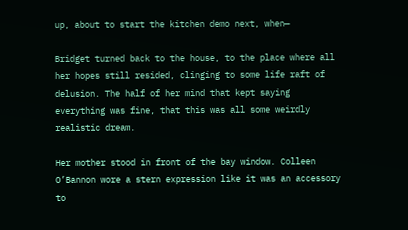up, about to start the kitchen demo next, when—

Bridget turned back to the house, to the place where all her hopes still resided, clinging to some life raft of delusion. The half of her mind that kept saying everything was fine, that this was all some weirdly realistic dream.

Her mother stood in front of the bay window. Colleen O’Bannon wore a stern expression like it was an accessory to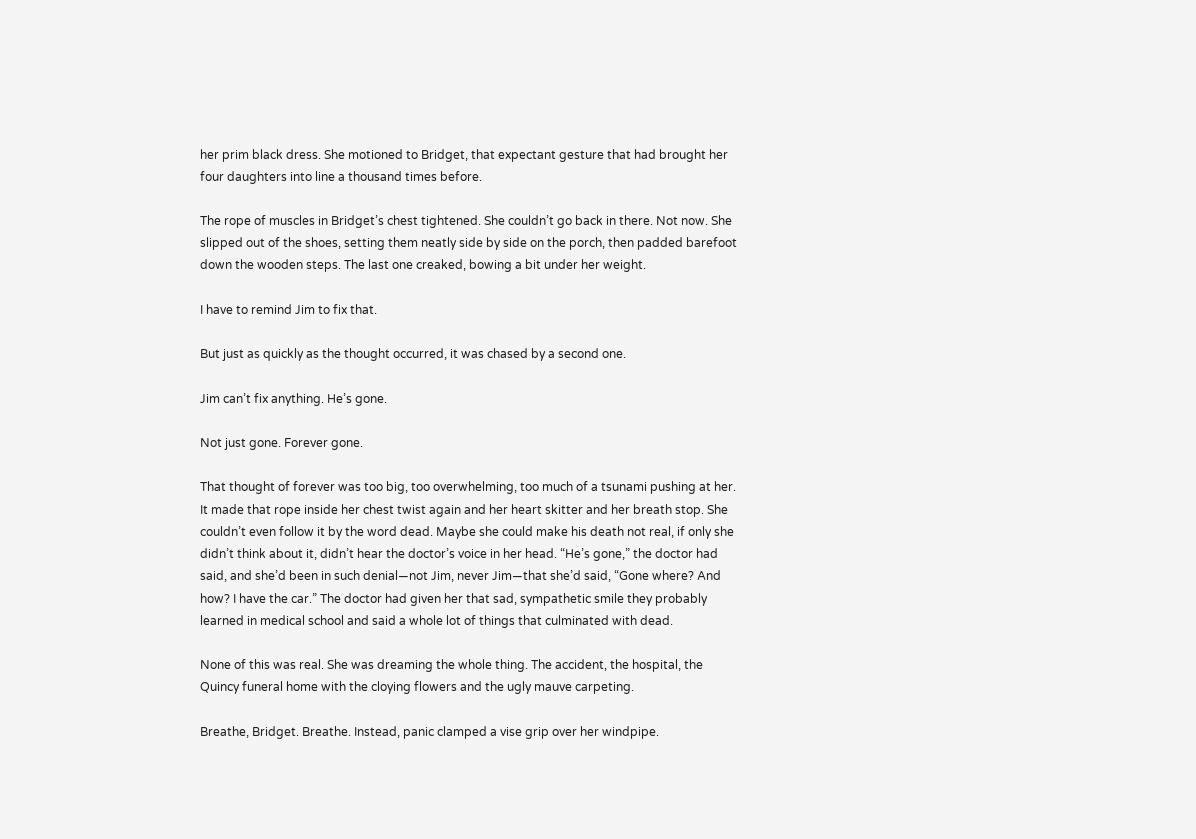her prim black dress. She motioned to Bridget, that expectant gesture that had brought her four daughters into line a thousand times before.

The rope of muscles in Bridget’s chest tightened. She couldn’t go back in there. Not now. She slipped out of the shoes, setting them neatly side by side on the porch, then padded barefoot down the wooden steps. The last one creaked, bowing a bit under her weight.

I have to remind Jim to fix that.

But just as quickly as the thought occurred, it was chased by a second one.

Jim can’t fix anything. He’s gone.

Not just gone. Forever gone.

That thought of forever was too big, too overwhelming, too much of a tsunami pushing at her. It made that rope inside her chest twist again and her heart skitter and her breath stop. She couldn’t even follow it by the word dead. Maybe she could make his death not real, if only she didn’t think about it, didn’t hear the doctor’s voice in her head. “He’s gone,” the doctor had said, and she’d been in such denial—not Jim, never Jim—that she’d said, “Gone where? And how? I have the car.” The doctor had given her that sad, sympathetic smile they probably learned in medical school and said a whole lot of things that culminated with dead.

None of this was real. She was dreaming the whole thing. The accident, the hospital, the Quincy funeral home with the cloying flowers and the ugly mauve carpeting.

Breathe, Bridget. Breathe. Instead, panic clamped a vise grip over her windpipe.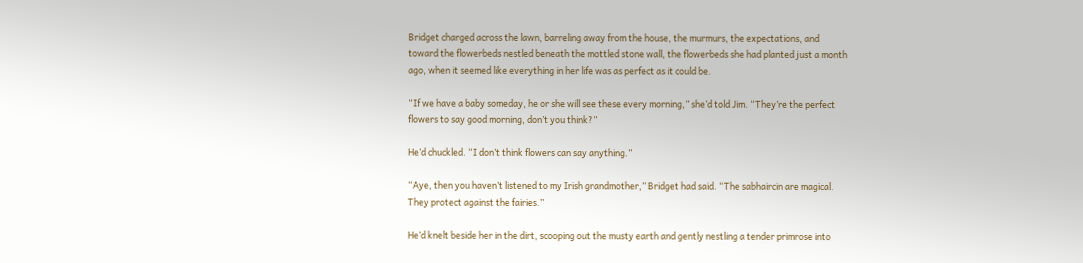Bridget charged across the lawn, barreling away from the house, the murmurs, the expectations, and toward the flowerbeds nestled beneath the mottled stone wall, the flowerbeds she had planted just a month ago, when it seemed like everything in her life was as perfect as it could be.

“If we have a baby someday, he or she will see these every morning,” she’d told Jim. “They’re the perfect flowers to say good morning, don’t you think?”

He’d chuckled. “I don’t think flowers can say anything.”

“Aye, then you haven’t listened to my Irish grandmother,” Bridget had said. “The sabhaircin are magical. They protect against the fairies.”

He’d knelt beside her in the dirt, scooping out the musty earth and gently nestling a tender primrose into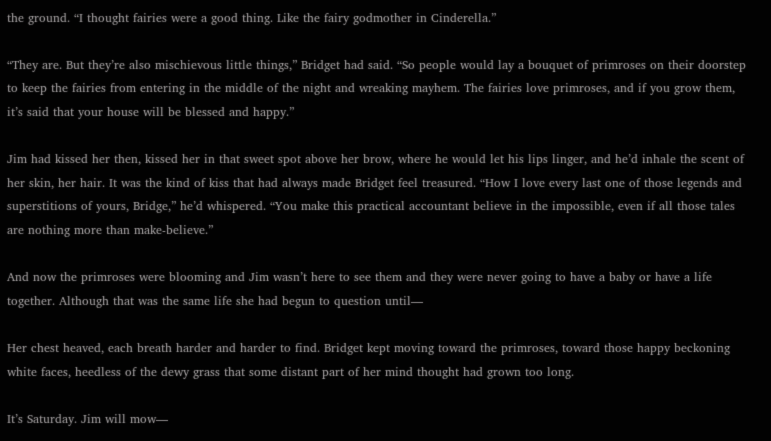the ground. “I thought fairies were a good thing. Like the fairy godmother in Cinderella.”

“They are. But they’re also mischievous little things,” Bridget had said. “So people would lay a bouquet of primroses on their doorstep to keep the fairies from entering in the middle of the night and wreaking mayhem. The fairies love primroses, and if you grow them, it’s said that your house will be blessed and happy.”

Jim had kissed her then, kissed her in that sweet spot above her brow, where he would let his lips linger, and he’d inhale the scent of her skin, her hair. It was the kind of kiss that had always made Bridget feel treasured. “How I love every last one of those legends and superstitions of yours, Bridge,” he’d whispered. “You make this practical accountant believe in the impossible, even if all those tales are nothing more than make-believe.”

And now the primroses were blooming and Jim wasn’t here to see them and they were never going to have a baby or have a life together. Although that was the same life she had begun to question until—

Her chest heaved, each breath harder and harder to find. Bridget kept moving toward the primroses, toward those happy beckoning white faces, heedless of the dewy grass that some distant part of her mind thought had grown too long.

It’s Saturday. Jim will mow—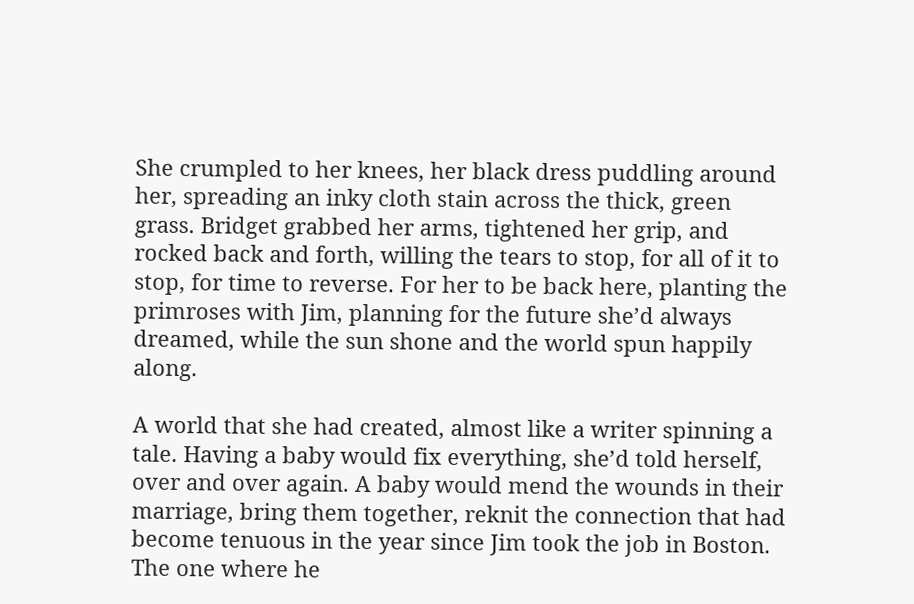She crumpled to her knees, her black dress puddling around her, spreading an inky cloth stain across the thick, green grass. Bridget grabbed her arms, tightened her grip, and rocked back and forth, willing the tears to stop, for all of it to stop, for time to reverse. For her to be back here, planting the primroses with Jim, planning for the future she’d always dreamed, while the sun shone and the world spun happily along.

A world that she had created, almost like a writer spinning a tale. Having a baby would fix everything, she’d told herself, over and over again. A baby would mend the wounds in their marriage, bring them together, reknit the connection that had become tenuous in the year since Jim took the job in Boston. The one where he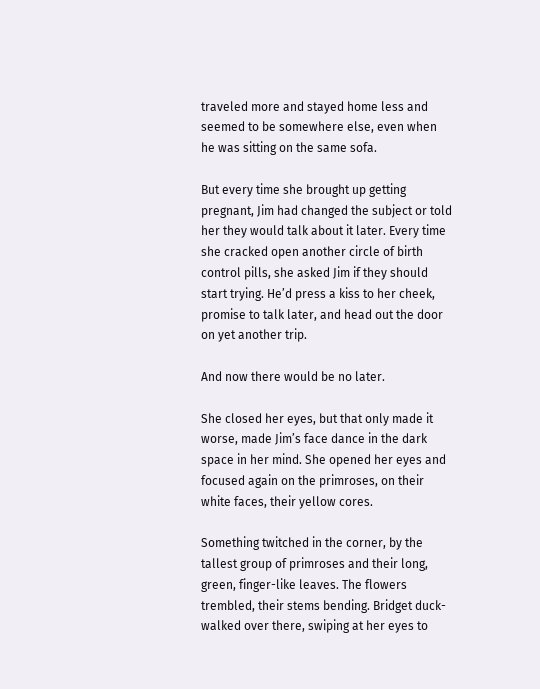traveled more and stayed home less and seemed to be somewhere else, even when he was sitting on the same sofa.

But every time she brought up getting pregnant, Jim had changed the subject or told her they would talk about it later. Every time she cracked open another circle of birth control pills, she asked Jim if they should start trying. He’d press a kiss to her cheek, promise to talk later, and head out the door on yet another trip.

And now there would be no later.

She closed her eyes, but that only made it worse, made Jim’s face dance in the dark space in her mind. She opened her eyes and focused again on the primroses, on their white faces, their yellow cores.

Something twitched in the corner, by the tallest group of primroses and their long, green, finger-like leaves. The flowers trembled, their stems bending. Bridget duck-walked over there, swiping at her eyes to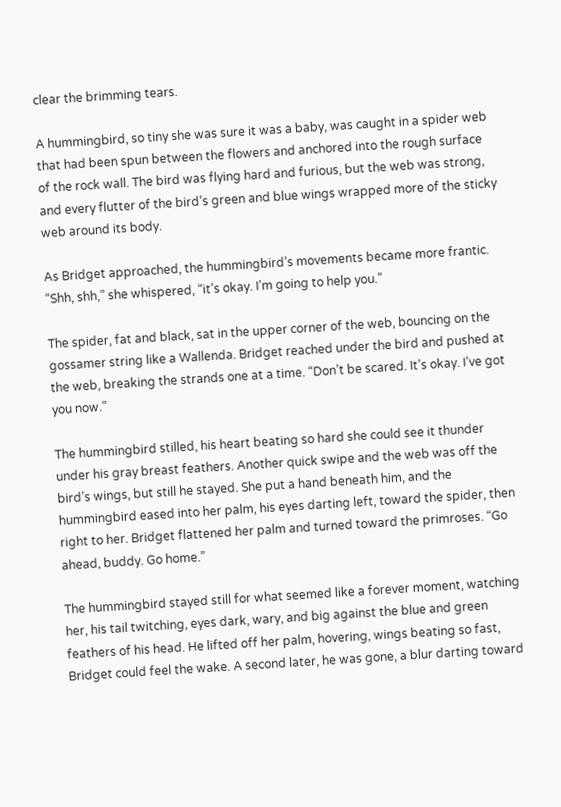clear the brimming tears.

A hummingbird, so tiny she was sure it was a baby, was caught in a spider web that had been spun between the flowers and anchored into the rough surface of the rock wall. The bird was flying hard and furious, but the web was strong, and every flutter of the bird’s green and blue wings wrapped more of the sticky web around its body.

As Bridget approached, the hummingbird’s movements became more frantic. “Shh, shh,” she whispered, “it’s okay. I’m going to help you.”

The spider, fat and black, sat in the upper corner of the web, bouncing on the gossamer string like a Wallenda. Bridget reached under the bird and pushed at the web, breaking the strands one at a time. “Don’t be scared. It’s okay. I’ve got you now.”

The hummingbird stilled, his heart beating so hard she could see it thunder under his gray breast feathers. Another quick swipe and the web was off the bird’s wings, but still he stayed. She put a hand beneath him, and the hummingbird eased into her palm, his eyes darting left, toward the spider, then right to her. Bridget flattened her palm and turned toward the primroses. “Go ahead, buddy. Go home.”

The hummingbird stayed still for what seemed like a forever moment, watching her, his tail twitching, eyes dark, wary, and big against the blue and green feathers of his head. He lifted off her palm, hovering, wings beating so fast, Bridget could feel the wake. A second later, he was gone, a blur darting toward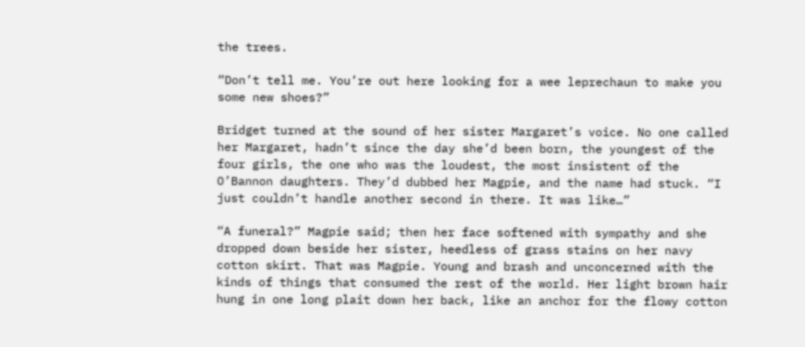the trees.

“Don’t tell me. You’re out here looking for a wee leprechaun to make you some new shoes?”

Bridget turned at the sound of her sister Margaret’s voice. No one called her Margaret, hadn’t since the day she’d been born, the youngest of the four girls, the one who was the loudest, the most insistent of the O’Bannon daughters. They’d dubbed her Magpie, and the name had stuck. “I just couldn’t handle another second in there. It was like…”

“A funeral?” Magpie said; then her face softened with sympathy and she dropped down beside her sister, heedless of grass stains on her navy cotton skirt. That was Magpie. Young and brash and unconcerned with the kinds of things that consumed the rest of the world. Her light brown hair hung in one long plait down her back, like an anchor for the flowy cotton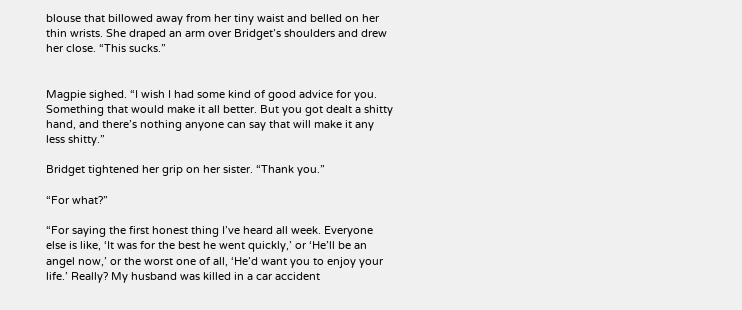blouse that billowed away from her tiny waist and belled on her thin wrists. She draped an arm over Bridget’s shoulders and drew her close. “This sucks.”


Magpie sighed. “I wish I had some kind of good advice for you. Something that would make it all better. But you got dealt a shitty hand, and there’s nothing anyone can say that will make it any less shitty.”

Bridget tightened her grip on her sister. “Thank you.”

“For what?”

“For saying the first honest thing I’ve heard all week. Everyone else is like, ‘It was for the best he went quickly,’ or ‘He’ll be an angel now,’ or the worst one of all, ‘He’d want you to enjoy your life.’ Really? My husband was killed in a car accident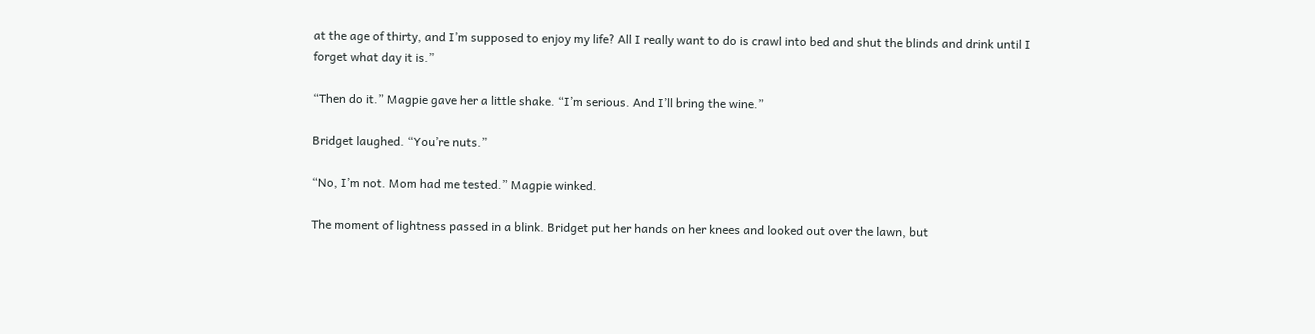at the age of thirty, and I’m supposed to enjoy my life? All I really want to do is crawl into bed and shut the blinds and drink until I forget what day it is.”

“Then do it.” Magpie gave her a little shake. “I’m serious. And I’ll bring the wine.”

Bridget laughed. “You’re nuts.”

“No, I’m not. Mom had me tested.” Magpie winked.

The moment of lightness passed in a blink. Bridget put her hands on her knees and looked out over the lawn, but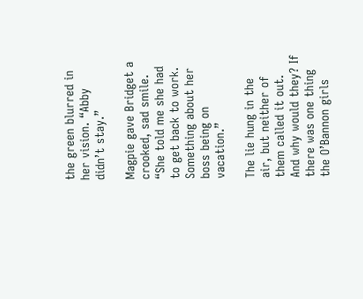the green blurred in her vision. “Abby didn’t stay.”

Magpie gave Bridget a crooked, sad smile. “She told me she had to get back to work. Something about her boss being on vacation.”

The lie hung in the air, but neither of them called it out. And why would they? If there was one thing the O’Bannon girls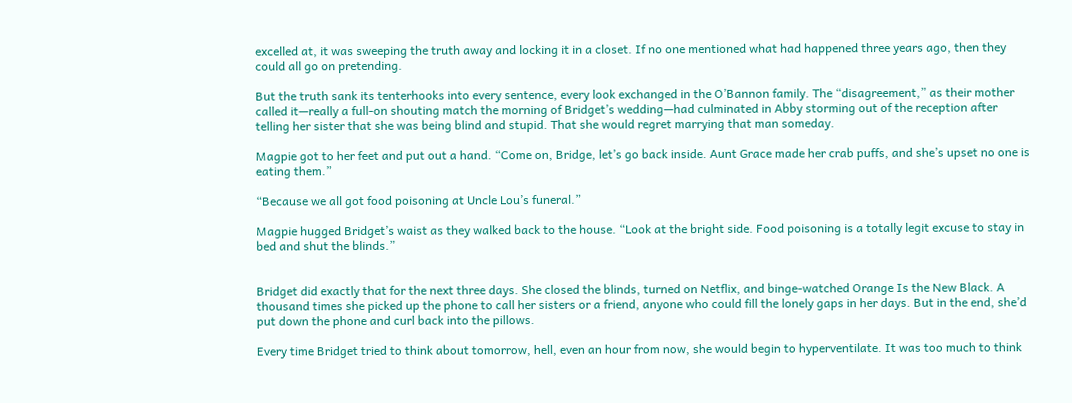excelled at, it was sweeping the truth away and locking it in a closet. If no one mentioned what had happened three years ago, then they could all go on pretending.

But the truth sank its tenterhooks into every sentence, every look exchanged in the O’Bannon family. The “disagreement,” as their mother called it—really a full-on shouting match the morning of Bridget’s wedding—had culminated in Abby storming out of the reception after telling her sister that she was being blind and stupid. That she would regret marrying that man someday.

Magpie got to her feet and put out a hand. “Come on, Bridge, let’s go back inside. Aunt Grace made her crab puffs, and she’s upset no one is eating them.”

“Because we all got food poisoning at Uncle Lou’s funeral.”

Magpie hugged Bridget’s waist as they walked back to the house. “Look at the bright side. Food poisoning is a totally legit excuse to stay in bed and shut the blinds.”


Bridget did exactly that for the next three days. She closed the blinds, turned on Netflix, and binge-watched Orange Is the New Black. A thousand times she picked up the phone to call her sisters or a friend, anyone who could fill the lonely gaps in her days. But in the end, she’d put down the phone and curl back into the pillows.

Every time Bridget tried to think about tomorrow, hell, even an hour from now, she would begin to hyperventilate. It was too much to think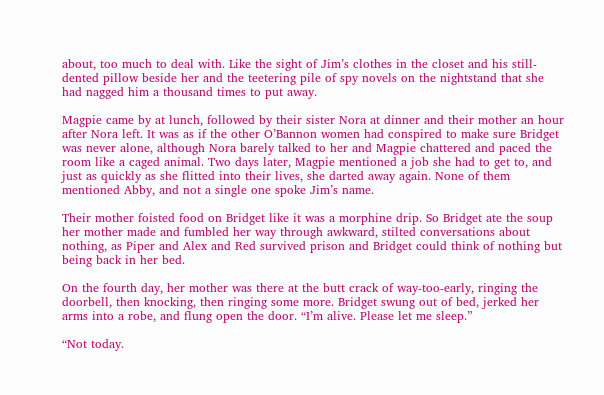about, too much to deal with. Like the sight of Jim’s clothes in the closet and his still-dented pillow beside her and the teetering pile of spy novels on the nightstand that she had nagged him a thousand times to put away.

Magpie came by at lunch, followed by their sister Nora at dinner and their mother an hour after Nora left. It was as if the other O’Bannon women had conspired to make sure Bridget was never alone, although Nora barely talked to her and Magpie chattered and paced the room like a caged animal. Two days later, Magpie mentioned a job she had to get to, and just as quickly as she flitted into their lives, she darted away again. None of them mentioned Abby, and not a single one spoke Jim’s name.

Their mother foisted food on Bridget like it was a morphine drip. So Bridget ate the soup her mother made and fumbled her way through awkward, stilted conversations about nothing, as Piper and Alex and Red survived prison and Bridget could think of nothing but being back in her bed.

On the fourth day, her mother was there at the butt crack of way-too-early, ringing the doorbell, then knocking, then ringing some more. Bridget swung out of bed, jerked her arms into a robe, and flung open the door. “I’m alive. Please let me sleep.”

“Not today.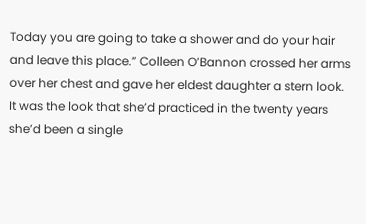Today you are going to take a shower and do your hair and leave this place.” Colleen O’Bannon crossed her arms over her chest and gave her eldest daughter a stern look. It was the look that she’d practiced in the twenty years she’d been a single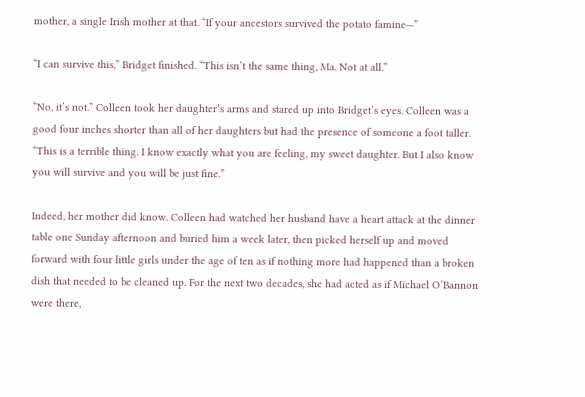mother, a single Irish mother at that. “If your ancestors survived the potato famine—”

“I can survive this,” Bridget finished. “This isn’t the same thing, Ma. Not at all.”

“No, it’s not.” Colleen took her daughter’s arms and stared up into Bridget’s eyes. Colleen was a good four inches shorter than all of her daughters but had the presence of someone a foot taller. “This is a terrible thing. I know exactly what you are feeling, my sweet daughter. But I also know you will survive and you will be just fine.”

Indeed, her mother did know. Colleen had watched her husband have a heart attack at the dinner table one Sunday afternoon and buried him a week later, then picked herself up and moved forward with four little girls under the age of ten as if nothing more had happened than a broken dish that needed to be cleaned up. For the next two decades, she had acted as if Michael O’Bannon were there,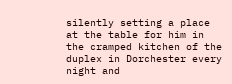silently setting a place at the table for him in the cramped kitchen of the duplex in Dorchester every night and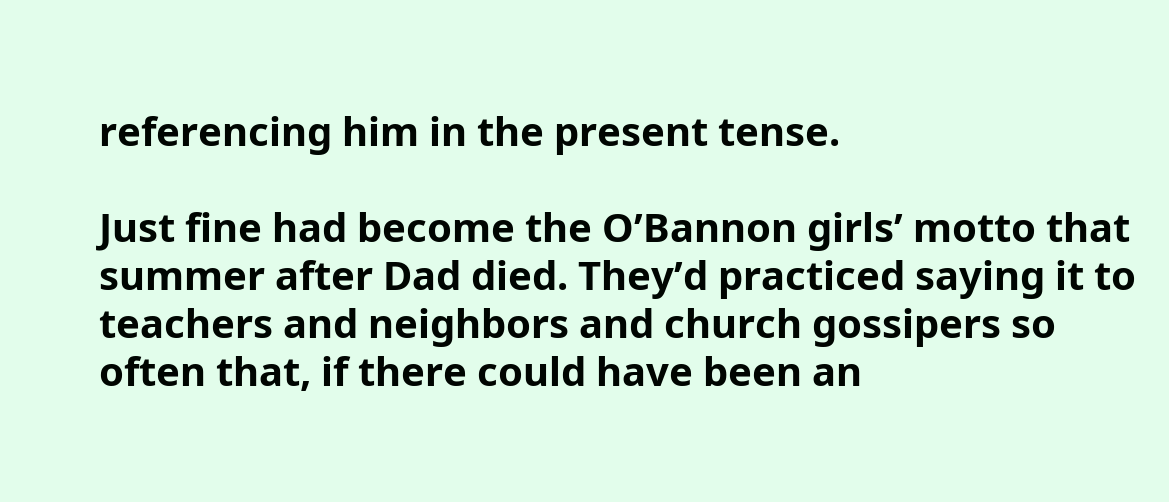referencing him in the present tense.

Just fine had become the O’Bannon girls’ motto that summer after Dad died. They’d practiced saying it to teachers and neighbors and church gossipers so often that, if there could have been an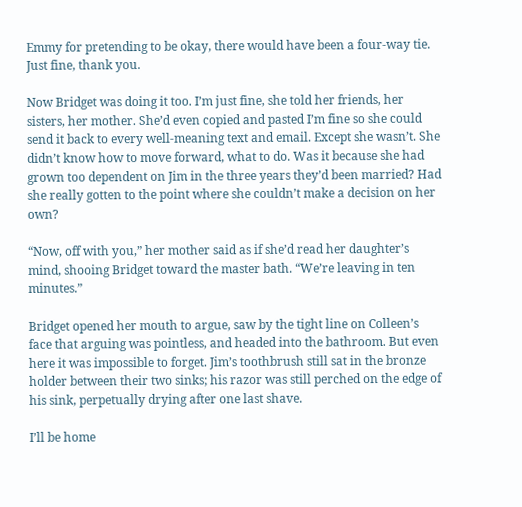Emmy for pretending to be okay, there would have been a four-way tie. Just fine, thank you.

Now Bridget was doing it too. I’m just fine, she told her friends, her sisters, her mother. She’d even copied and pasted I’m fine so she could send it back to every well-meaning text and email. Except she wasn’t. She didn’t know how to move forward, what to do. Was it because she had grown too dependent on Jim in the three years they’d been married? Had she really gotten to the point where she couldn’t make a decision on her own?

“Now, off with you,” her mother said as if she’d read her daughter’s mind, shooing Bridget toward the master bath. “We’re leaving in ten minutes.”

Bridget opened her mouth to argue, saw by the tight line on Colleen’s face that arguing was pointless, and headed into the bathroom. But even here it was impossible to forget. Jim’s toothbrush still sat in the bronze holder between their two sinks; his razor was still perched on the edge of his sink, perpetually drying after one last shave.

I’ll be home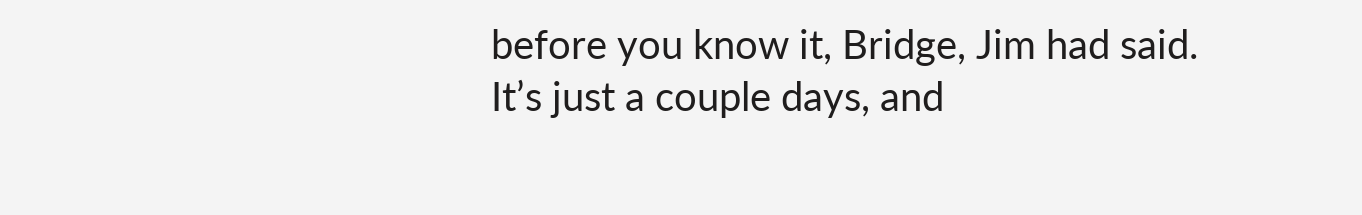before you know it, Bridge, Jim had said. It’s just a couple days, and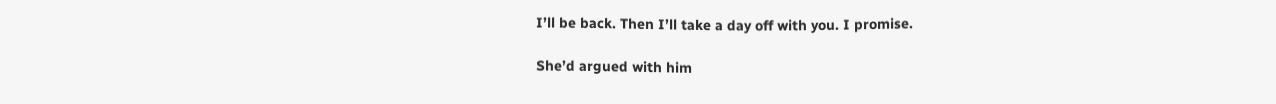I’ll be back. Then I’ll take a day off with you. I promise.

She’d argued with him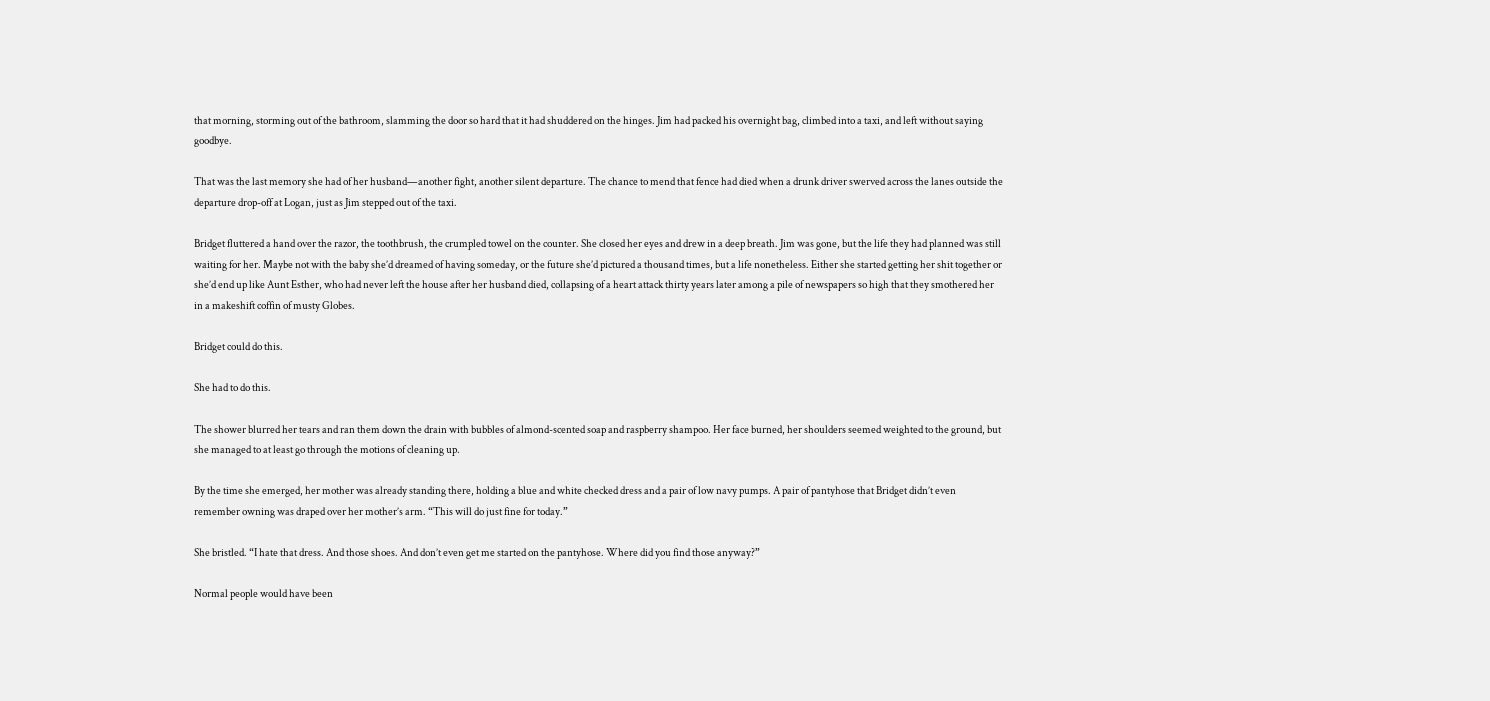that morning, storming out of the bathroom, slamming the door so hard that it had shuddered on the hinges. Jim had packed his overnight bag, climbed into a taxi, and left without saying goodbye.

That was the last memory she had of her husband—another fight, another silent departure. The chance to mend that fence had died when a drunk driver swerved across the lanes outside the departure drop-off at Logan, just as Jim stepped out of the taxi.

Bridget fluttered a hand over the razor, the toothbrush, the crumpled towel on the counter. She closed her eyes and drew in a deep breath. Jim was gone, but the life they had planned was still waiting for her. Maybe not with the baby she’d dreamed of having someday, or the future she’d pictured a thousand times, but a life nonetheless. Either she started getting her shit together or she’d end up like Aunt Esther, who had never left the house after her husband died, collapsing of a heart attack thirty years later among a pile of newspapers so high that they smothered her in a makeshift coffin of musty Globes.

Bridget could do this.

She had to do this.

The shower blurred her tears and ran them down the drain with bubbles of almond-scented soap and raspberry shampoo. Her face burned, her shoulders seemed weighted to the ground, but she managed to at least go through the motions of cleaning up.

By the time she emerged, her mother was already standing there, holding a blue and white checked dress and a pair of low navy pumps. A pair of pantyhose that Bridget didn’t even remember owning was draped over her mother’s arm. “This will do just fine for today.”

She bristled. “I hate that dress. And those shoes. And don’t even get me started on the pantyhose. Where did you find those anyway?”

Normal people would have been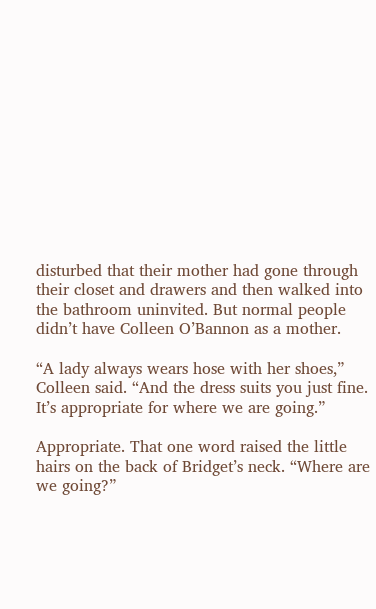disturbed that their mother had gone through their closet and drawers and then walked into the bathroom uninvited. But normal people didn’t have Colleen O’Bannon as a mother.

“A lady always wears hose with her shoes,” Colleen said. “And the dress suits you just fine. It’s appropriate for where we are going.”

Appropriate. That one word raised the little hairs on the back of Bridget’s neck. “Where are we going?”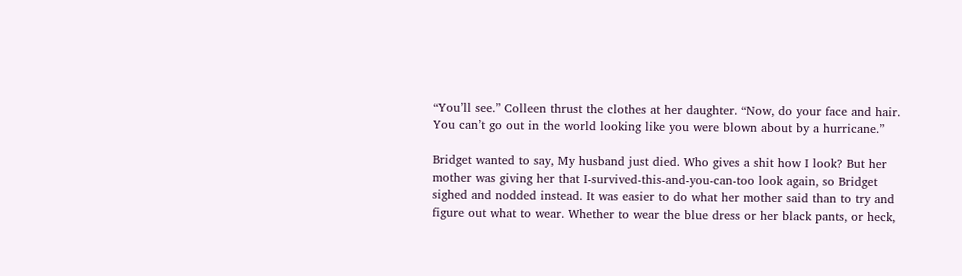“You’ll see.” Colleen thrust the clothes at her daughter. “Now, do your face and hair. You can’t go out in the world looking like you were blown about by a hurricane.”

Bridget wanted to say, My husband just died. Who gives a shit how I look? But her mother was giving her that I-survived-this-and-you-can-too look again, so Bridget sighed and nodded instead. It was easier to do what her mother said than to try and figure out what to wear. Whether to wear the blue dress or her black pants, or heck,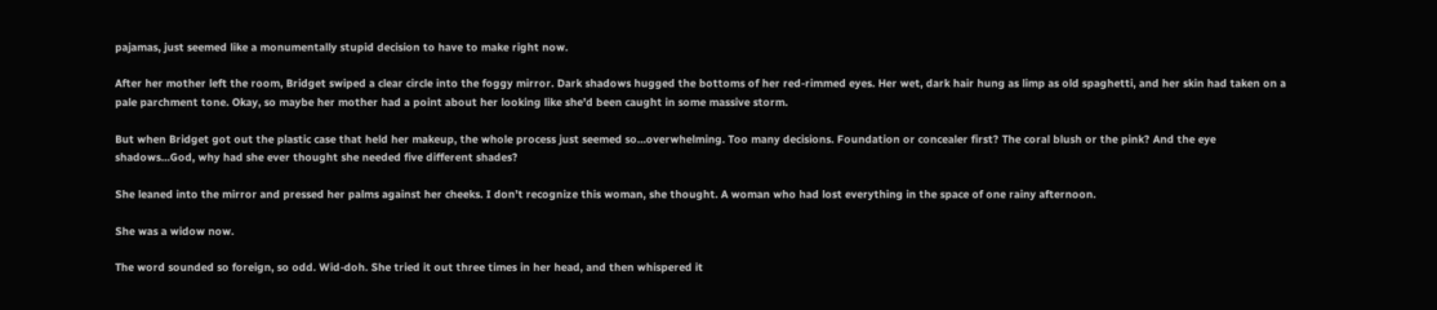pajamas, just seemed like a monumentally stupid decision to have to make right now.

After her mother left the room, Bridget swiped a clear circle into the foggy mirror. Dark shadows hugged the bottoms of her red-rimmed eyes. Her wet, dark hair hung as limp as old spaghetti, and her skin had taken on a pale parchment tone. Okay, so maybe her mother had a point about her looking like she’d been caught in some massive storm.

But when Bridget got out the plastic case that held her makeup, the whole process just seemed so…overwhelming. Too many decisions. Foundation or concealer first? The coral blush or the pink? And the eye shadows…God, why had she ever thought she needed five different shades?

She leaned into the mirror and pressed her palms against her cheeks. I don’t recognize this woman, she thought. A woman who had lost everything in the space of one rainy afternoon.

She was a widow now.

The word sounded so foreign, so odd. Wid-doh. She tried it out three times in her head, and then whispered it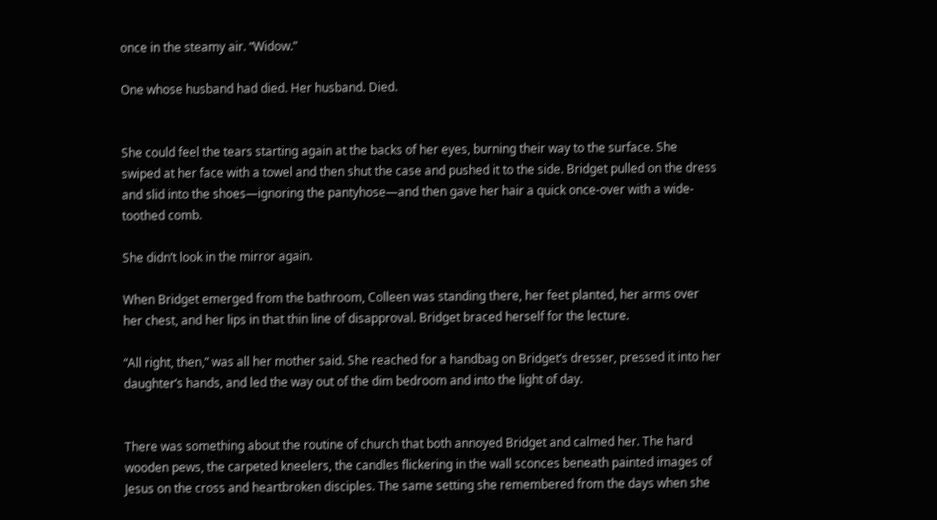once in the steamy air. “Widow.”

One whose husband had died. Her husband. Died.


She could feel the tears starting again at the backs of her eyes, burning their way to the surface. She swiped at her face with a towel and then shut the case and pushed it to the side. Bridget pulled on the dress and slid into the shoes—ignoring the pantyhose—and then gave her hair a quick once-over with a wide-toothed comb.

She didn’t look in the mirror again.

When Bridget emerged from the bathroom, Colleen was standing there, her feet planted, her arms over her chest, and her lips in that thin line of disapproval. Bridget braced herself for the lecture.

“All right, then,” was all her mother said. She reached for a handbag on Bridget’s dresser, pressed it into her daughter’s hands, and led the way out of the dim bedroom and into the light of day.


There was something about the routine of church that both annoyed Bridget and calmed her. The hard wooden pews, the carpeted kneelers, the candles flickering in the wall sconces beneath painted images of Jesus on the cross and heartbroken disciples. The same setting she remembered from the days when she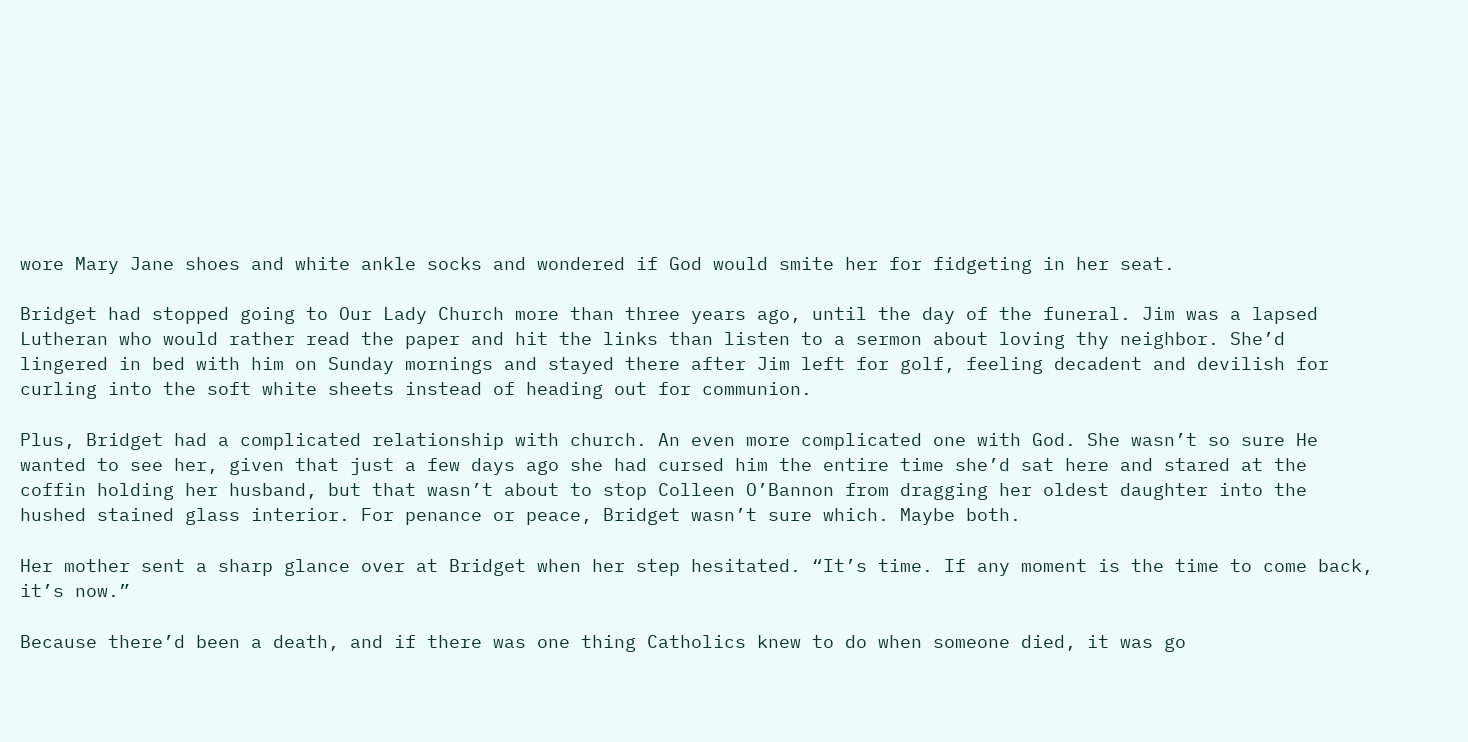wore Mary Jane shoes and white ankle socks and wondered if God would smite her for fidgeting in her seat.

Bridget had stopped going to Our Lady Church more than three years ago, until the day of the funeral. Jim was a lapsed Lutheran who would rather read the paper and hit the links than listen to a sermon about loving thy neighbor. She’d lingered in bed with him on Sunday mornings and stayed there after Jim left for golf, feeling decadent and devilish for curling into the soft white sheets instead of heading out for communion.

Plus, Bridget had a complicated relationship with church. An even more complicated one with God. She wasn’t so sure He wanted to see her, given that just a few days ago she had cursed him the entire time she’d sat here and stared at the coffin holding her husband, but that wasn’t about to stop Colleen O’Bannon from dragging her oldest daughter into the hushed stained glass interior. For penance or peace, Bridget wasn’t sure which. Maybe both.

Her mother sent a sharp glance over at Bridget when her step hesitated. “It’s time. If any moment is the time to come back, it’s now.”

Because there’d been a death, and if there was one thing Catholics knew to do when someone died, it was go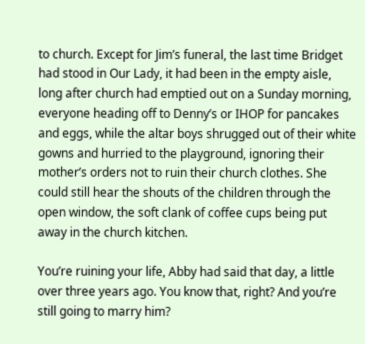to church. Except for Jim’s funeral, the last time Bridget had stood in Our Lady, it had been in the empty aisle, long after church had emptied out on a Sunday morning, everyone heading off to Denny’s or IHOP for pancakes and eggs, while the altar boys shrugged out of their white gowns and hurried to the playground, ignoring their mother’s orders not to ruin their church clothes. She could still hear the shouts of the children through the open window, the soft clank of coffee cups being put away in the church kitchen.

You’re ruining your life, Abby had said that day, a little over three years ago. You know that, right? And you’re still going to marry him?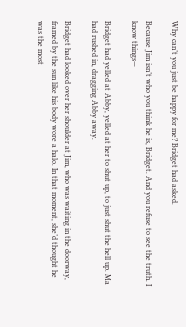Why can’t you just be happy for me? Bridget had asked.

Because Jim isn’t who you think he is, Bridget. And you refuse to see the truth. I know things—

Bridget had yelled at Abby, yelled at her to shut up, to just shut the hell up. Ma had rushed in, dragging Abby away.

Bridget had looked over her shoulder at Jim, who was waiting in the doorway, framed by the sun like his body wore a halo. In that moment, she’d thought he was the most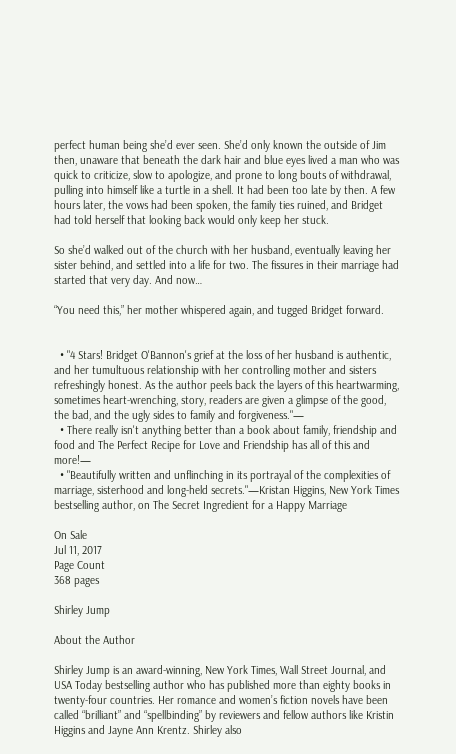perfect human being she’d ever seen. She’d only known the outside of Jim then, unaware that beneath the dark hair and blue eyes lived a man who was quick to criticize, slow to apologize, and prone to long bouts of withdrawal, pulling into himself like a turtle in a shell. It had been too late by then. A few hours later, the vows had been spoken, the family ties ruined, and Bridget had told herself that looking back would only keep her stuck.

So she’d walked out of the church with her husband, eventually leaving her sister behind, and settled into a life for two. The fissures in their marriage had started that very day. And now…

“You need this,” her mother whispered again, and tugged Bridget forward.


  • "4 Stars! Bridget O'Bannon's grief at the loss of her husband is authentic, and her tumultuous relationship with her controlling mother and sisters refreshingly honest. As the author peels back the layers of this heartwarming, sometimes heart-wrenching, story, readers are given a glimpse of the good, the bad, and the ugly sides to family and forgiveness."—
  • There really isn't anything better than a book about family, friendship and food and The Perfect Recipe for Love and Friendship has all of this and more!—
  • "Beautifully written and unflinching in its portrayal of the complexities of marriage, sisterhood and long-held secrets."—Kristan Higgins, New York Times bestselling author, on The Secret Ingredient for a Happy Marriage

On Sale
Jul 11, 2017
Page Count
368 pages

Shirley Jump

About the Author

Shirley Jump is an award-winning, New York Times, Wall Street Journal, and USA Today bestselling author who has published more than eighty books in twenty-four countries. Her romance and women’s fiction novels have been called “brilliant” and “spellbinding” by reviewers and fellow authors like Kristin Higgins and Jayne Ann Krentz. Shirley also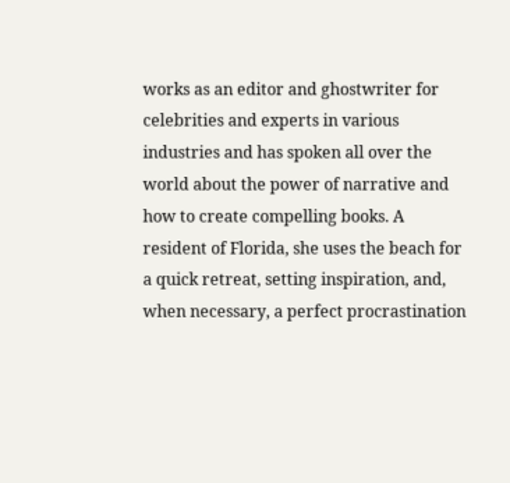works as an editor and ghostwriter for celebrities and experts in various industries and has spoken all over the world about the power of narrative and how to create compelling books. A resident of Florida, she uses the beach for a quick retreat, setting inspiration, and, when necessary, a perfect procrastination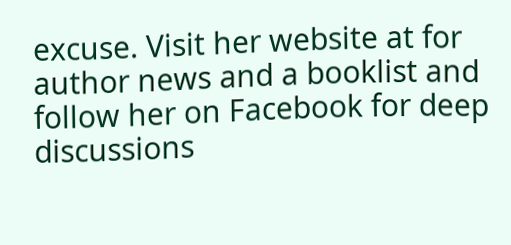excuse. Visit her website at for author news and a booklist and follow her on Facebook for deep discussions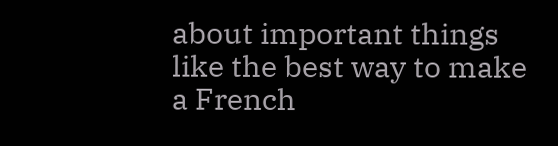about important things like the best way to make a French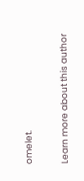omelet.

Learn more about this author